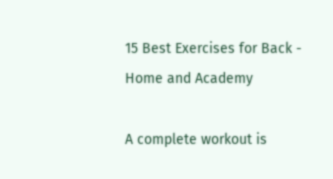15 Best Exercises for Back - Home and Academy

A complete workout is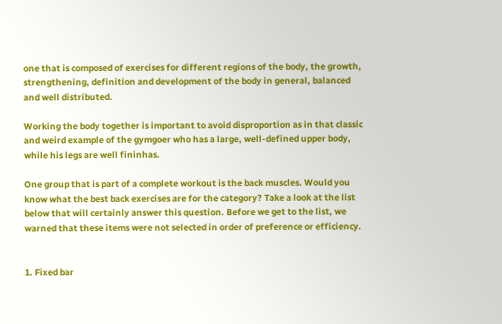one that is composed of exercises for different regions of the body, the growth, strengthening, definition and development of the body in general, balanced and well distributed.

Working the body together is important to avoid disproportion as in that classic and weird example of the gymgoer who has a large, well-defined upper body, while his legs are well fininhas.

One group that is part of a complete workout is the back muscles. Would you know what the best back exercises are for the category? Take a look at the list below that will certainly answer this question. Before we get to the list, we warned that these items were not selected in order of preference or efficiency.


1. Fixed bar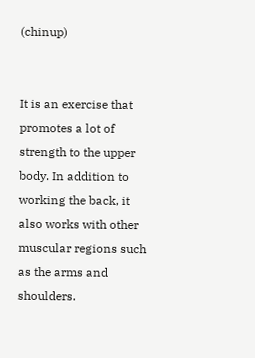(chinup)


It is an exercise that promotes a lot of strength to the upper body. In addition to working the back, it also works with other muscular regions such as the arms and shoulders.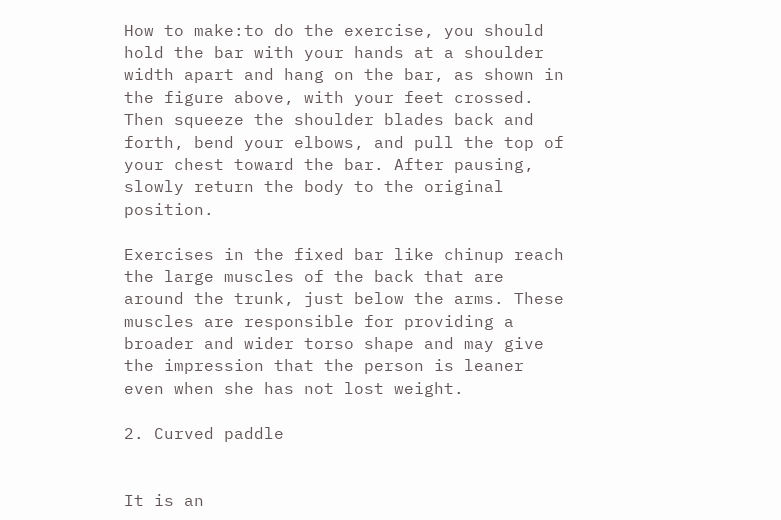How to make:to do the exercise, you should hold the bar with your hands at a shoulder width apart and hang on the bar, as shown in the figure above, with your feet crossed. Then squeeze the shoulder blades back and forth, bend your elbows, and pull the top of your chest toward the bar. After pausing, slowly return the body to the original position.

Exercises in the fixed bar like chinup reach the large muscles of the back that are around the trunk, just below the arms. These muscles are responsible for providing a broader and wider torso shape and may give the impression that the person is leaner even when she has not lost weight.

2. Curved paddle


It is an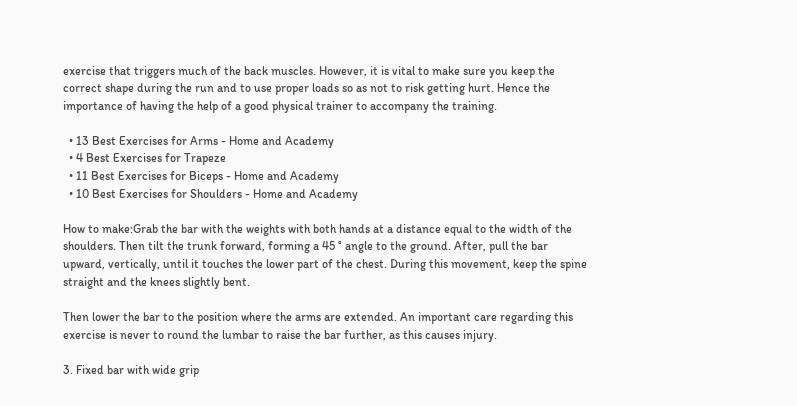exercise that triggers much of the back muscles. However, it is vital to make sure you keep the correct shape during the run and to use proper loads so as not to risk getting hurt. Hence the importance of having the help of a good physical trainer to accompany the training.

  • 13 Best Exercises for Arms - Home and Academy
  • 4 Best Exercises for Trapeze
  • 11 Best Exercises for Biceps - Home and Academy
  • 10 Best Exercises for Shoulders - Home and Academy

How to make:Grab the bar with the weights with both hands at a distance equal to the width of the shoulders. Then tilt the trunk forward, forming a 45 ° angle to the ground. After, pull the bar upward, vertically, until it touches the lower part of the chest. During this movement, keep the spine straight and the knees slightly bent.

Then lower the bar to the position where the arms are extended. An important care regarding this exercise is never to round the lumbar to raise the bar further, as this causes injury.

3. Fixed bar with wide grip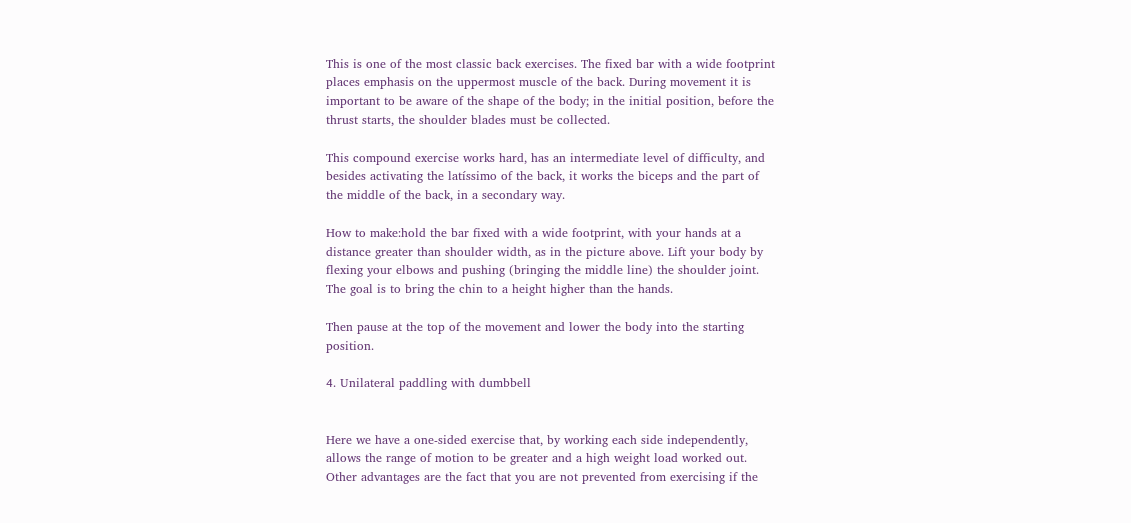This is one of the most classic back exercises. The fixed bar with a wide footprint places emphasis on the uppermost muscle of the back. During movement it is important to be aware of the shape of the body; in the initial position, before the thrust starts, the shoulder blades must be collected.

This compound exercise works hard, has an intermediate level of difficulty, and besides activating the latíssimo of the back, it works the biceps and the part of the middle of the back, in a secondary way.

How to make:hold the bar fixed with a wide footprint, with your hands at a distance greater than shoulder width, as in the picture above. Lift your body by flexing your elbows and pushing (bringing the middle line) the shoulder joint. The goal is to bring the chin to a height higher than the hands.

Then pause at the top of the movement and lower the body into the starting position.

4. Unilateral paddling with dumbbell


Here we have a one-sided exercise that, by working each side independently, allows the range of motion to be greater and a high weight load worked out. Other advantages are the fact that you are not prevented from exercising if the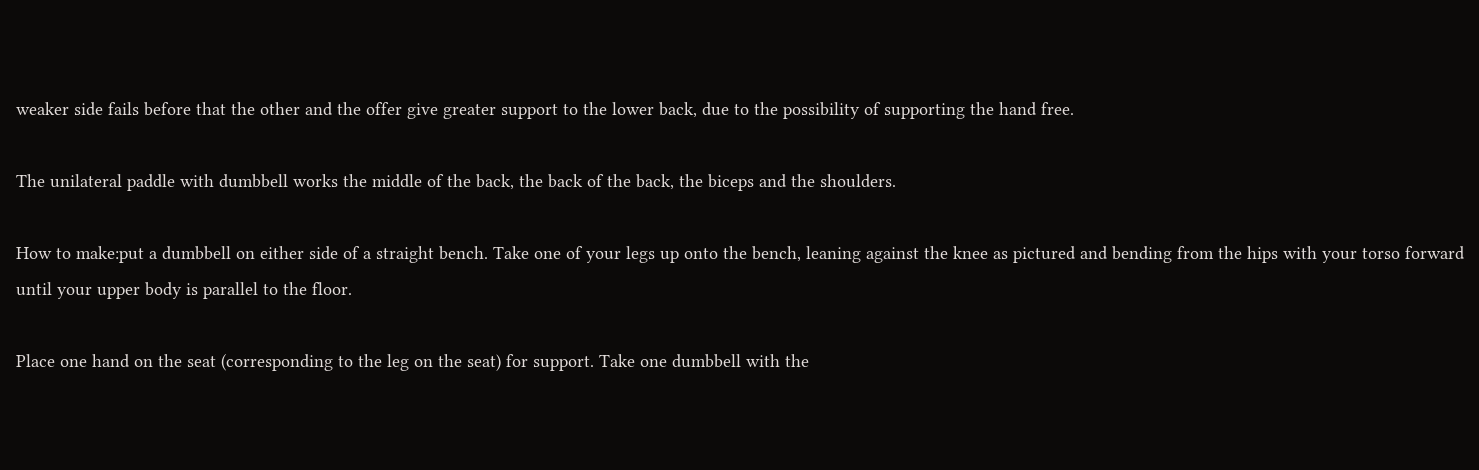weaker side fails before that the other and the offer give greater support to the lower back, due to the possibility of supporting the hand free.

The unilateral paddle with dumbbell works the middle of the back, the back of the back, the biceps and the shoulders.

How to make:put a dumbbell on either side of a straight bench. Take one of your legs up onto the bench, leaning against the knee as pictured and bending from the hips with your torso forward until your upper body is parallel to the floor.

Place one hand on the seat (corresponding to the leg on the seat) for support. Take one dumbbell with the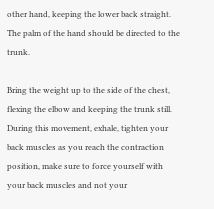other hand, keeping the lower back straight. The palm of the hand should be directed to the trunk.

Bring the weight up to the side of the chest, flexing the elbow and keeping the trunk still. During this movement, exhale, tighten your back muscles as you reach the contraction position, make sure to force yourself with your back muscles and not your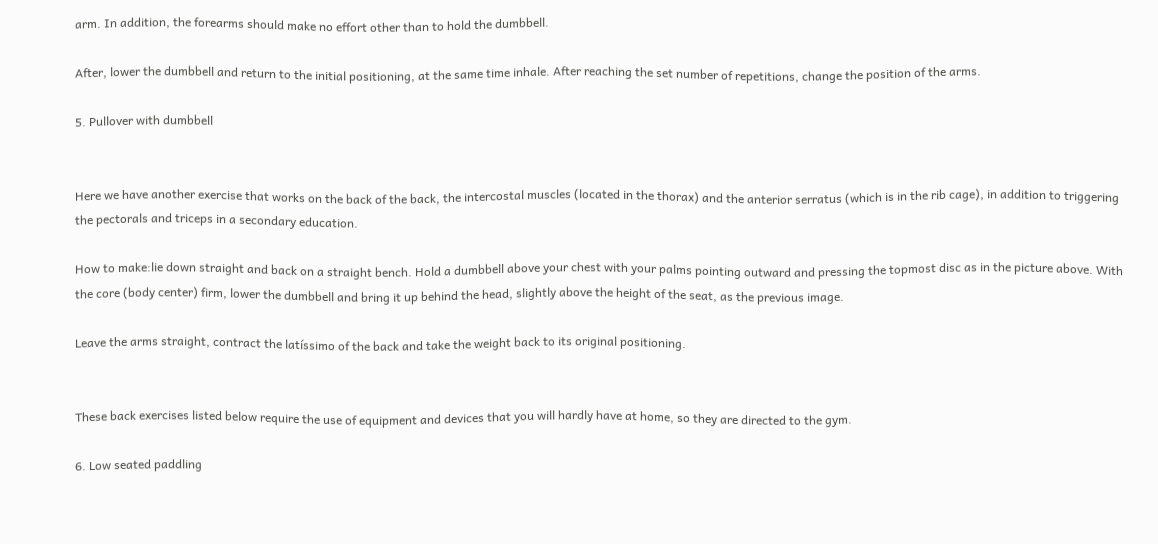arm. In addition, the forearms should make no effort other than to hold the dumbbell.

After, lower the dumbbell and return to the initial positioning, at the same time inhale. After reaching the set number of repetitions, change the position of the arms.

5. Pullover with dumbbell


Here we have another exercise that works on the back of the back, the intercostal muscles (located in the thorax) and the anterior serratus (which is in the rib cage), in addition to triggering the pectorals and triceps in a secondary education.

How to make:lie down straight and back on a straight bench. Hold a dumbbell above your chest with your palms pointing outward and pressing the topmost disc as in the picture above. With the core (body center) firm, lower the dumbbell and bring it up behind the head, slightly above the height of the seat, as the previous image.

Leave the arms straight, contract the latíssimo of the back and take the weight back to its original positioning.


These back exercises listed below require the use of equipment and devices that you will hardly have at home, so they are directed to the gym.

6. Low seated paddling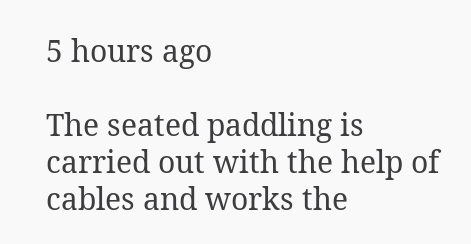5 hours ago

The seated paddling is carried out with the help of cables and works the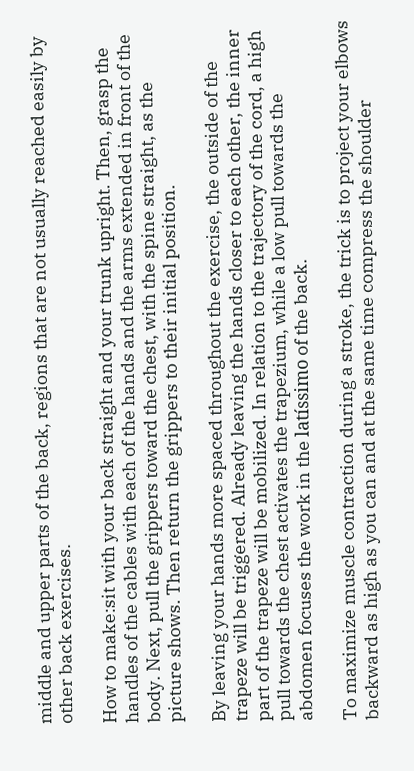middle and upper parts of the back, regions that are not usually reached easily by other back exercises.

How to make:sit with your back straight and your trunk upright. Then, grasp the handles of the cables with each of the hands and the arms extended in front of the body. Next, pull the grippers toward the chest, with the spine straight, as the picture shows. Then return the grippers to their initial position.

By leaving your hands more spaced throughout the exercise, the outside of the trapeze will be triggered. Already leaving the hands closer to each other, the inner part of the trapeze will be mobilized. In relation to the trajectory of the cord, a high pull towards the chest activates the trapezium, while a low pull towards the abdomen focuses the work in the latíssimo of the back.

To maximize muscle contraction during a stroke, the trick is to project your elbows backward as high as you can and at the same time compress the shoulder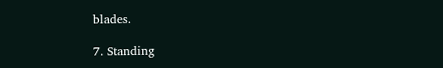blades.

7. Standing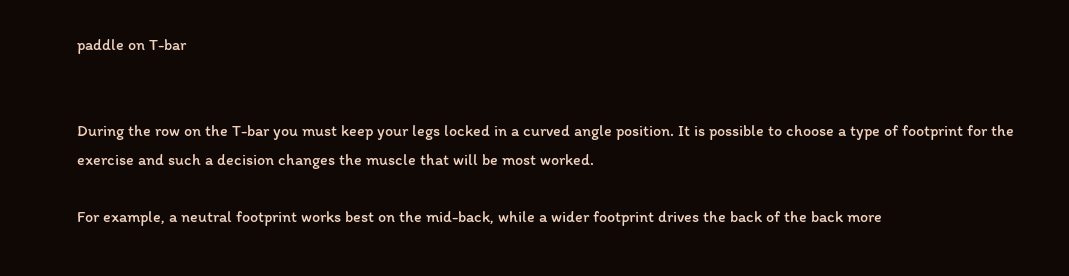paddle on T-bar


During the row on the T-bar you must keep your legs locked in a curved angle position. It is possible to choose a type of footprint for the exercise and such a decision changes the muscle that will be most worked.

For example, a neutral footprint works best on the mid-back, while a wider footprint drives the back of the back more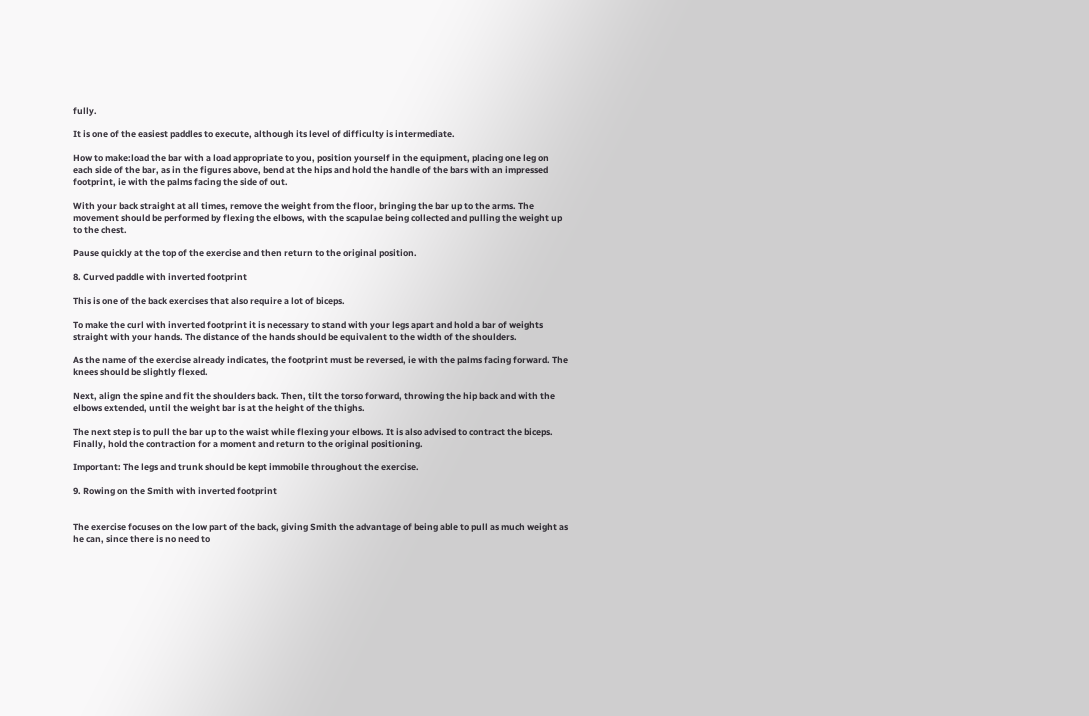fully.

It is one of the easiest paddles to execute, although its level of difficulty is intermediate.

How to make:load the bar with a load appropriate to you, position yourself in the equipment, placing one leg on each side of the bar, as in the figures above, bend at the hips and hold the handle of the bars with an impressed footprint, ie with the palms facing the side of out.

With your back straight at all times, remove the weight from the floor, bringing the bar up to the arms. The movement should be performed by flexing the elbows, with the scapulae being collected and pulling the weight up to the chest.

Pause quickly at the top of the exercise and then return to the original position.

8. Curved paddle with inverted footprint

This is one of the back exercises that also require a lot of biceps.

To make the curl with inverted footprint it is necessary to stand with your legs apart and hold a bar of weights straight with your hands. The distance of the hands should be equivalent to the width of the shoulders.

As the name of the exercise already indicates, the footprint must be reversed, ie with the palms facing forward. The knees should be slightly flexed.

Next, align the spine and fit the shoulders back. Then, tilt the torso forward, throwing the hip back and with the elbows extended, until the weight bar is at the height of the thighs.

The next step is to pull the bar up to the waist while flexing your elbows. It is also advised to contract the biceps. Finally, hold the contraction for a moment and return to the original positioning.

Important: The legs and trunk should be kept immobile throughout the exercise.

9. Rowing on the Smith with inverted footprint


The exercise focuses on the low part of the back, giving Smith the advantage of being able to pull as much weight as he can, since there is no need to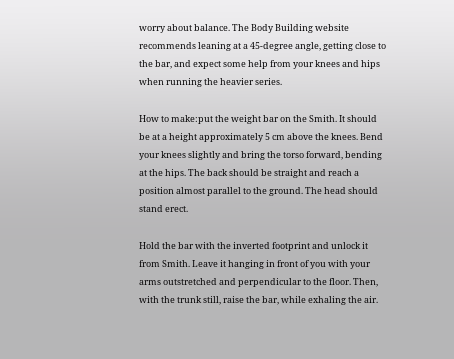worry about balance. The Body Building website recommends leaning at a 45-degree angle, getting close to the bar, and expect some help from your knees and hips when running the heavier series.

How to make:put the weight bar on the Smith. It should be at a height approximately 5 cm above the knees. Bend your knees slightly and bring the torso forward, bending at the hips. The back should be straight and reach a position almost parallel to the ground. The head should stand erect.

Hold the bar with the inverted footprint and unlock it from Smith. Leave it hanging in front of you with your arms outstretched and perpendicular to the floor. Then, with the trunk still, raise the bar, while exhaling the air.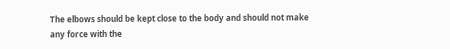The elbows should be kept close to the body and should not make any force with the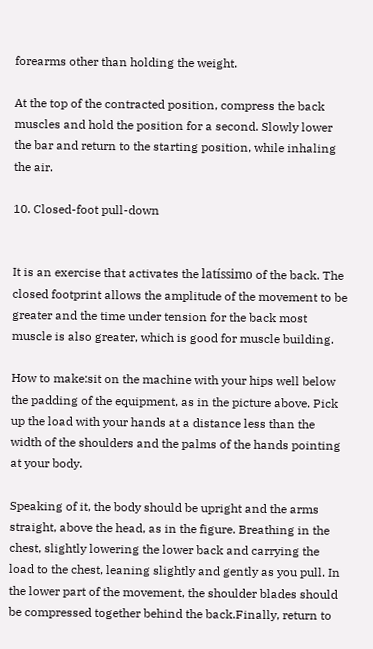forearms other than holding the weight.

At the top of the contracted position, compress the back muscles and hold the position for a second. Slowly lower the bar and return to the starting position, while inhaling the air.

10. Closed-foot pull-down


It is an exercise that activates the latíssimo of the back. The closed footprint allows the amplitude of the movement to be greater and the time under tension for the back most muscle is also greater, which is good for muscle building.

How to make:sit on the machine with your hips well below the padding of the equipment, as in the picture above. Pick up the load with your hands at a distance less than the width of the shoulders and the palms of the hands pointing at your body.

Speaking of it, the body should be upright and the arms straight, above the head, as in the figure. Breathing in the chest, slightly lowering the lower back and carrying the load to the chest, leaning slightly and gently as you pull. In the lower part of the movement, the shoulder blades should be compressed together behind the back.Finally, return to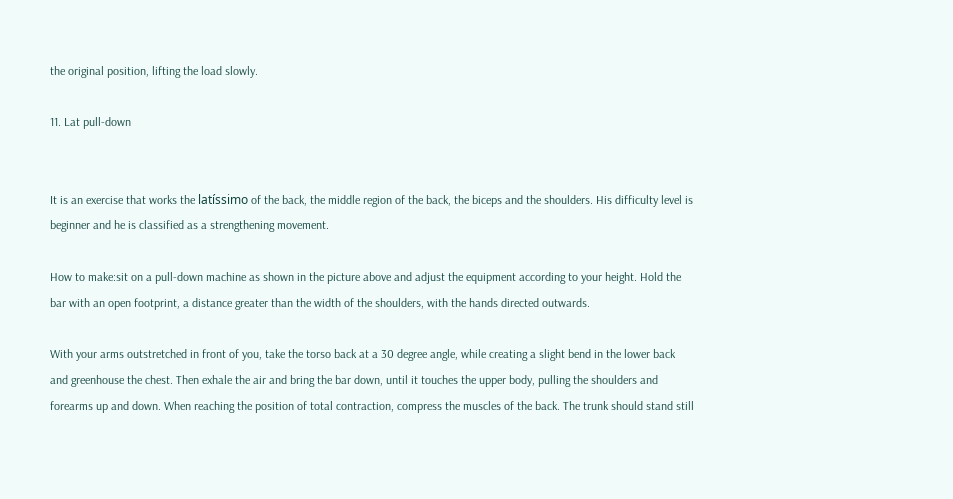the original position, lifting the load slowly.

11. Lat pull-down


It is an exercise that works the latíssimo of the back, the middle region of the back, the biceps and the shoulders. His difficulty level is beginner and he is classified as a strengthening movement.

How to make:sit on a pull-down machine as shown in the picture above and adjust the equipment according to your height. Hold the bar with an open footprint, a distance greater than the width of the shoulders, with the hands directed outwards.

With your arms outstretched in front of you, take the torso back at a 30 degree angle, while creating a slight bend in the lower back and greenhouse the chest. Then exhale the air and bring the bar down, until it touches the upper body, pulling the shoulders and forearms up and down. When reaching the position of total contraction, compress the muscles of the back. The trunk should stand still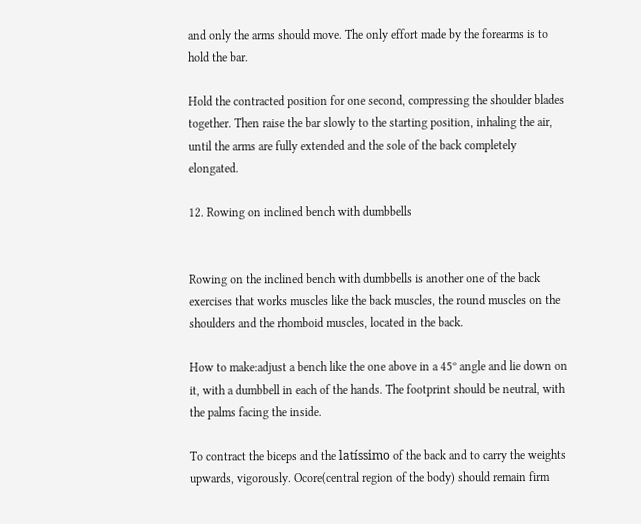and only the arms should move. The only effort made by the forearms is to hold the bar.

Hold the contracted position for one second, compressing the shoulder blades together. Then raise the bar slowly to the starting position, inhaling the air, until the arms are fully extended and the sole of the back completely elongated.

12. Rowing on inclined bench with dumbbells


Rowing on the inclined bench with dumbbells is another one of the back exercises that works muscles like the back muscles, the round muscles on the shoulders and the rhomboid muscles, located in the back.

How to make:adjust a bench like the one above in a 45º angle and lie down on it, with a dumbbell in each of the hands. The footprint should be neutral, with the palms facing the inside.

To contract the biceps and the latíssimo of the back and to carry the weights upwards, vigorously. Ocore(central region of the body) should remain firm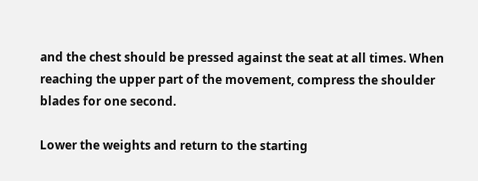and the chest should be pressed against the seat at all times. When reaching the upper part of the movement, compress the shoulder blades for one second.

Lower the weights and return to the starting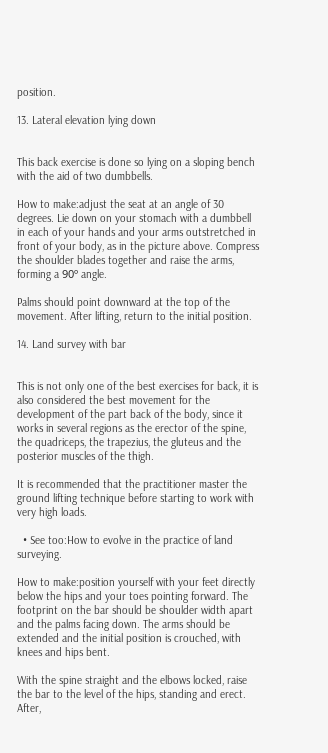position.

13. Lateral elevation lying down


This back exercise is done so lying on a sloping bench with the aid of two dumbbells.

How to make:adjust the seat at an angle of 30 degrees. Lie down on your stomach with a dumbbell in each of your hands and your arms outstretched in front of your body, as in the picture above. Compress the shoulder blades together and raise the arms, forming a 90º angle.

Palms should point downward at the top of the movement. After lifting, return to the initial position.

14. Land survey with bar


This is not only one of the best exercises for back, it is also considered the best movement for the development of the part back of the body, since it works in several regions as the erector of the spine, the quadriceps, the trapezius, the gluteus and the posterior muscles of the thigh.

It is recommended that the practitioner master the ground lifting technique before starting to work with very high loads.

  • See too:How to evolve in the practice of land surveying.

How to make:position yourself with your feet directly below the hips and your toes pointing forward. The footprint on the bar should be shoulder width apart and the palms facing down. The arms should be extended and the initial position is crouched, with knees and hips bent.

With the spine straight and the elbows locked, raise the bar to the level of the hips, standing and erect. After,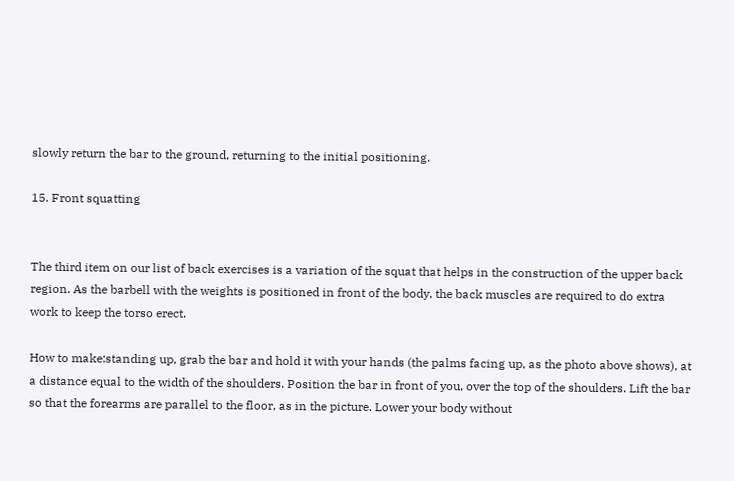slowly return the bar to the ground, returning to the initial positioning.

15. Front squatting


The third item on our list of back exercises is a variation of the squat that helps in the construction of the upper back region. As the barbell with the weights is positioned in front of the body, the back muscles are required to do extra work to keep the torso erect.

How to make:standing up, grab the bar and hold it with your hands (the palms facing up, as the photo above shows), at a distance equal to the width of the shoulders. Position the bar in front of you, over the top of the shoulders. Lift the bar so that the forearms are parallel to the floor, as in the picture. Lower your body without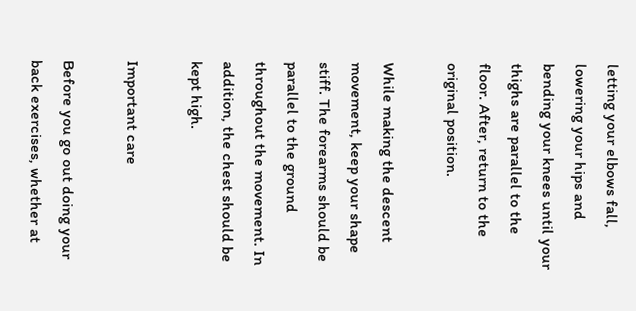letting your elbows fall, lowering your hips and bending your knees until your thighs are parallel to the floor. After, return to the original position.

While making the descent movement, keep your shape stiff. The forearms should be parallel to the ground throughout the movement. In addition, the chest should be kept high.

Important care

Before you go out doing your back exercises, whether at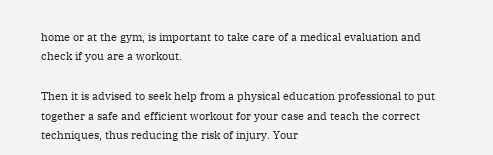home or at the gym, is important to take care of a medical evaluation and check if you are a workout.

Then it is advised to seek help from a physical education professional to put together a safe and efficient workout for your case and teach the correct techniques, thus reducing the risk of injury. Your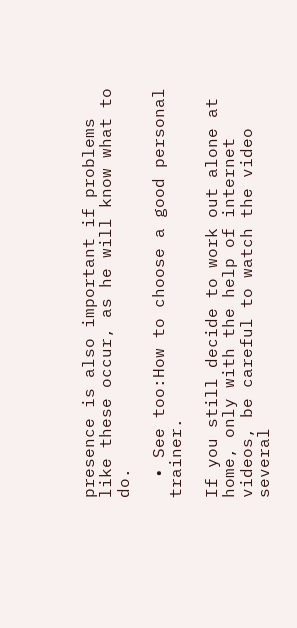presence is also important if problems like these occur, as he will know what to do.

  • See too:How to choose a good personal trainer.

If you still decide to work out alone at home, only with the help of internet videos, be careful to watch the video several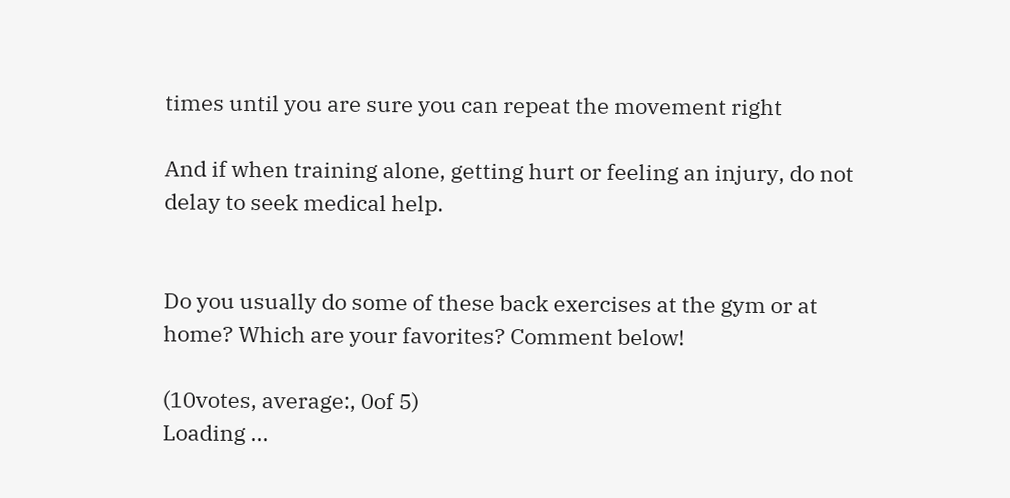times until you are sure you can repeat the movement right

And if when training alone, getting hurt or feeling an injury, do not delay to seek medical help.


Do you usually do some of these back exercises at the gym or at home? Which are your favorites? Comment below!

(10votes, average:, 0of 5)
Loading ...